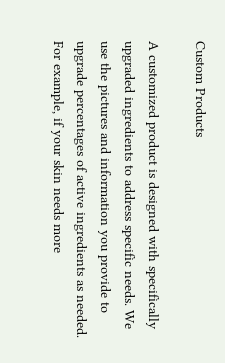Custom Products

A customized product is designed with specifically upgraded ingredients to address specific needs. We use the pictures and information you provide to upgrade percentages of active ingredients as needed. For example, if your skin needs more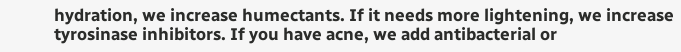hydration, we increase humectants. If it needs more lightening, we increase tyrosinase inhibitors. If you have acne, we add antibacterial or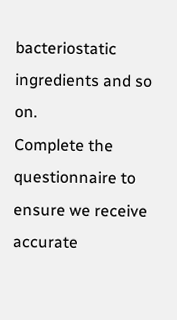bacteriostatic ingredients and so on.
Complete the questionnaire to ensure we receive accurate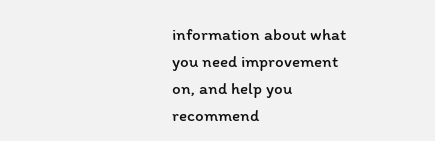information about what you need improvement on, and help you recommend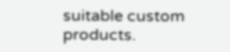suitable custom products.